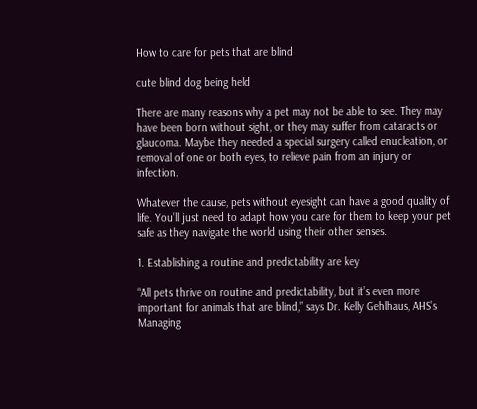How to care for pets that are blind

cute blind dog being held

There are many reasons why a pet may not be able to see. They may have been born without sight, or they may suffer from cataracts or glaucoma. Maybe they needed a special surgery called enucleation, or removal of one or both eyes, to relieve pain from an injury or infection.

Whatever the cause, pets without eyesight can have a good quality of life. You’ll just need to adapt how you care for them to keep your pet safe as they navigate the world using their other senses.

1. Establishing a routine and predictability are key

“All pets thrive on routine and predictability, but it’s even more important for animals that are blind,” says Dr. Kelly Gehlhaus, AHS’s Managing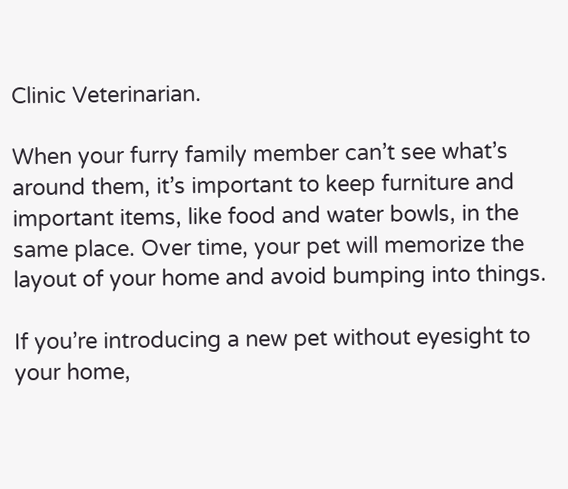Clinic Veterinarian.

When your furry family member can’t see what’s around them, it’s important to keep furniture and important items, like food and water bowls, in the same place. Over time, your pet will memorize the layout of your home and avoid bumping into things.

If you’re introducing a new pet without eyesight to your home,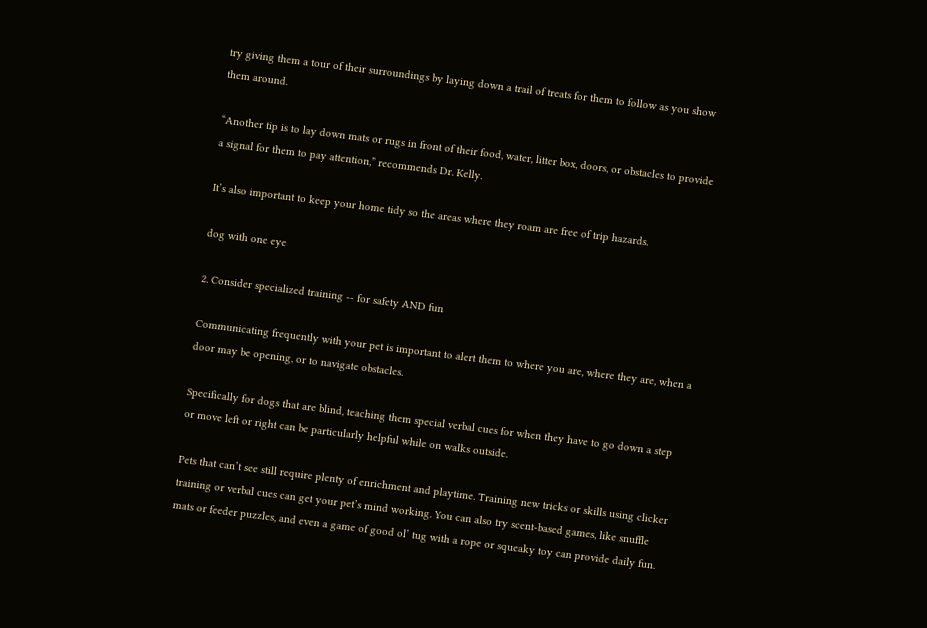try giving them a tour of their surroundings by laying down a trail of treats for them to follow as you show them around.

“Another tip is to lay down mats or rugs in front of their food, water, litter box, doors, or obstacles to provide a signal for them to pay attention,” recommends Dr. Kelly.

It’s also important to keep your home tidy so the areas where they roam are free of trip hazards.

dog with one eye

2. Consider specialized training -- for safety AND fun

Communicating frequently with your pet is important to alert them to where you are, where they are, when a door may be opening, or to navigate obstacles.

Specifically for dogs that are blind, teaching them special verbal cues for when they have to go down a step or move left or right can be particularly helpful while on walks outside.

Pets that can’t see still require plenty of enrichment and playtime. Training new tricks or skills using clicker training or verbal cues can get your pet’s mind working. You can also try scent-based games, like snuffle mats or feeder puzzles, and even a game of good ol’ tug with a rope or squeaky toy can provide daily fun.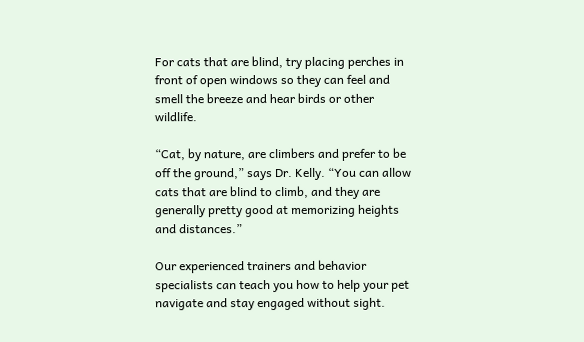For cats that are blind, try placing perches in front of open windows so they can feel and smell the breeze and hear birds or other wildlife.

“Cat, by nature, are climbers and prefer to be off the ground,” says Dr. Kelly. “You can allow cats that are blind to climb, and they are generally pretty good at memorizing heights and distances.”

Our experienced trainers and behavior specialists can teach you how to help your pet navigate and stay engaged without sight.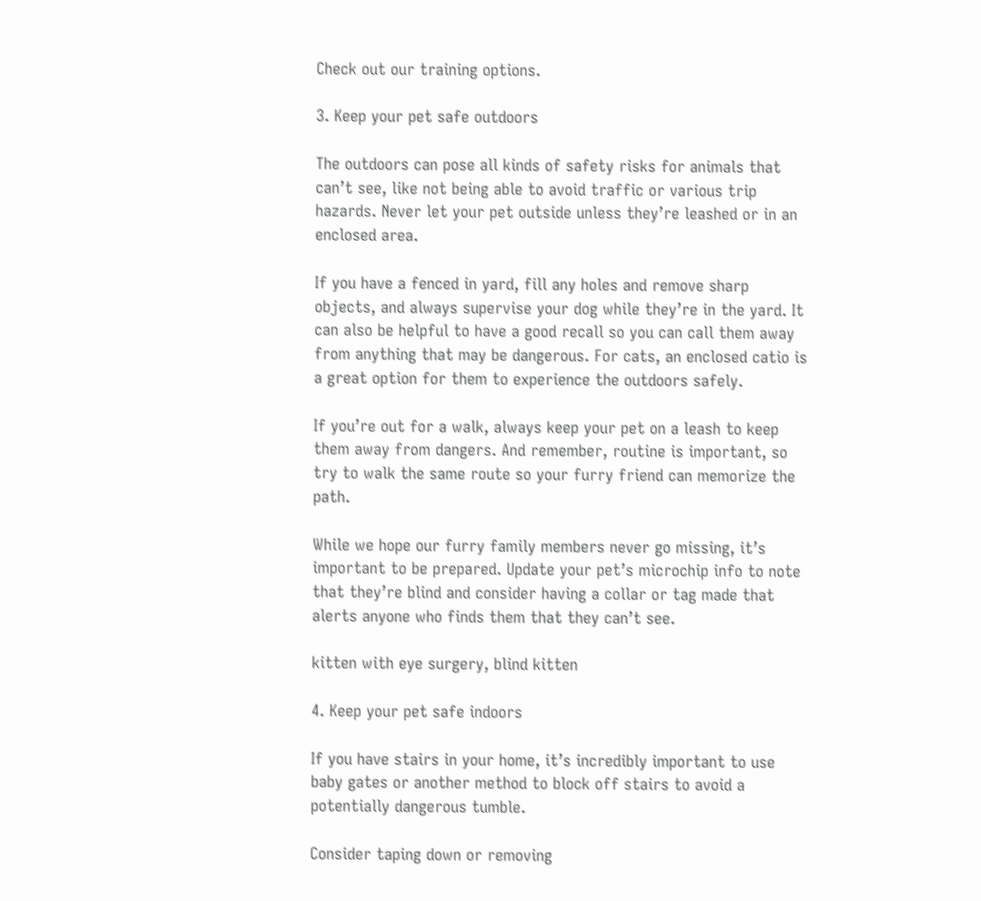Check out our training options.

3. Keep your pet safe outdoors

The outdoors can pose all kinds of safety risks for animals that can’t see, like not being able to avoid traffic or various trip hazards. Never let your pet outside unless they’re leashed or in an enclosed area.

If you have a fenced in yard, fill any holes and remove sharp objects, and always supervise your dog while they’re in the yard. It can also be helpful to have a good recall so you can call them away from anything that may be dangerous. For cats, an enclosed catio is a great option for them to experience the outdoors safely.

If you’re out for a walk, always keep your pet on a leash to keep them away from dangers. And remember, routine is important, so try to walk the same route so your furry friend can memorize the path.

While we hope our furry family members never go missing, it’s important to be prepared. Update your pet’s microchip info to note that they’re blind and consider having a collar or tag made that alerts anyone who finds them that they can’t see.

kitten with eye surgery, blind kitten

4. Keep your pet safe indoors

If you have stairs in your home, it’s incredibly important to use baby gates or another method to block off stairs to avoid a potentially dangerous tumble.

Consider taping down or removing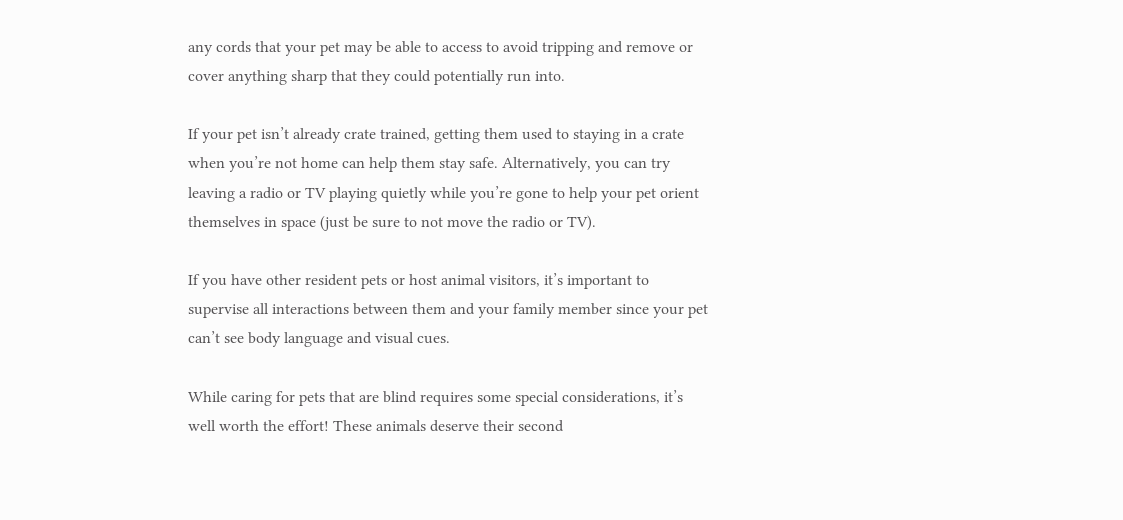any cords that your pet may be able to access to avoid tripping and remove or cover anything sharp that they could potentially run into.

If your pet isn’t already crate trained, getting them used to staying in a crate when you’re not home can help them stay safe. Alternatively, you can try leaving a radio or TV playing quietly while you’re gone to help your pet orient themselves in space (just be sure to not move the radio or TV).

If you have other resident pets or host animal visitors, it’s important to supervise all interactions between them and your family member since your pet can’t see body language and visual cues.

While caring for pets that are blind requires some special considerations, it’s well worth the effort! These animals deserve their second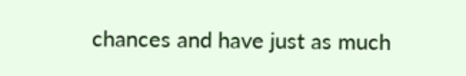chances and have just as much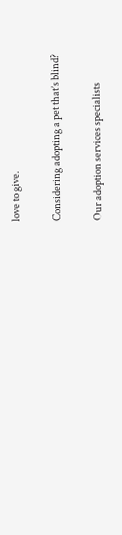love to give.

Considering adopting a pet that’s blind?

Our adoption services specialists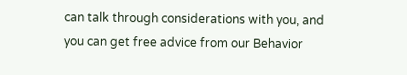can talk through considerations with you, and you can get free advice from our Behavior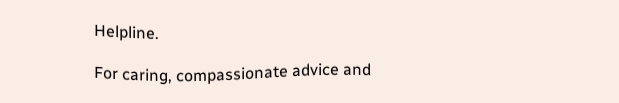Helpline.

For caring, compassionate advice and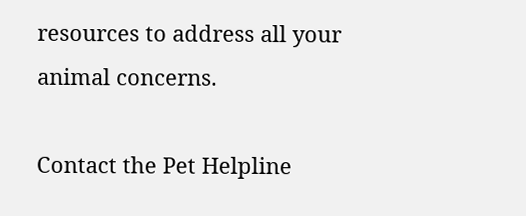resources to address all your animal concerns.

Contact the Pet Helpline